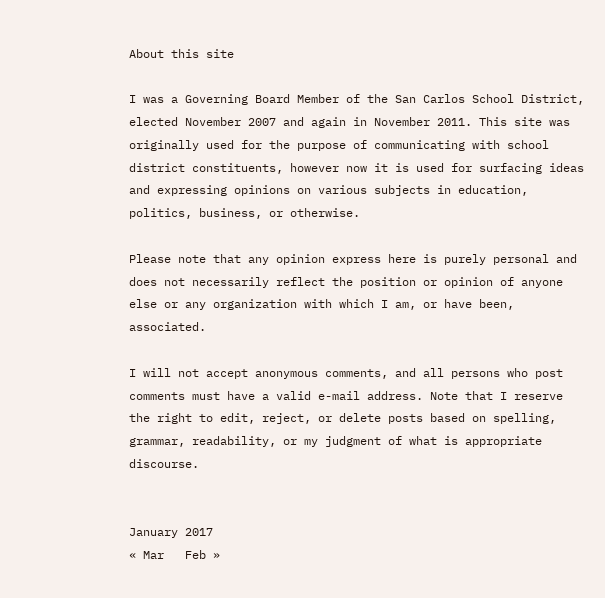About this site

I was a Governing Board Member of the San Carlos School District, elected November 2007 and again in November 2011. This site was originally used for the purpose of communicating with school district constituents, however now it is used for surfacing ideas and expressing opinions on various subjects in education, politics, business, or otherwise.

Please note that any opinion express here is purely personal and does not necessarily reflect the position or opinion of anyone else or any organization with which I am, or have been, associated.

I will not accept anonymous comments, and all persons who post comments must have a valid e-mail address. Note that I reserve the right to edit, reject, or delete posts based on spelling, grammar, readability, or my judgment of what is appropriate discourse.


January 2017
« Mar   Feb »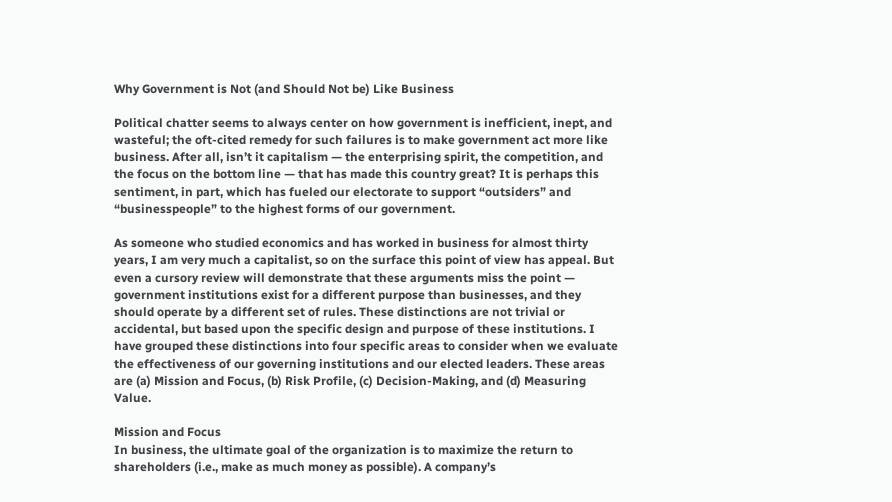Why Government is Not (and Should Not be) Like Business

Political chatter seems to always center on how government is inefficient, inept, and wasteful; the oft-cited remedy for such failures is to make government act more like business. After all, isn’t it capitalism — the enterprising spirit, the competition, and the focus on the bottom line — that has made this country great? It is perhaps this sentiment, in part, which has fueled our electorate to support “outsiders” and “businesspeople” to the highest forms of our government.

As someone who studied economics and has worked in business for almost thirty years, I am very much a capitalist, so on the surface this point of view has appeal. But even a cursory review will demonstrate that these arguments miss the point — government institutions exist for a different purpose than businesses, and they should operate by a different set of rules. These distinctions are not trivial or accidental, but based upon the specific design and purpose of these institutions. I have grouped these distinctions into four specific areas to consider when we evaluate the effectiveness of our governing institutions and our elected leaders. These areas are (a) Mission and Focus, (b) Risk Profile, (c) Decision-Making, and (d) Measuring Value.

Mission and Focus
In business, the ultimate goal of the organization is to maximize the return to shareholders (i.e., make as much money as possible). A company’s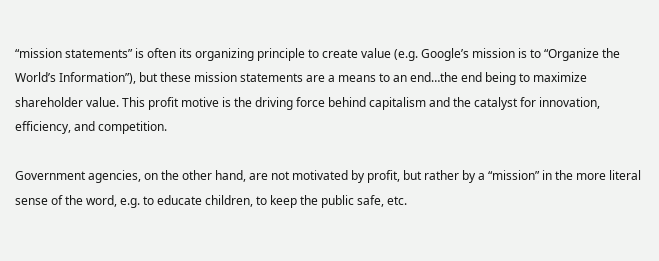“mission statements” is often its organizing principle to create value (e.g. Google’s mission is to “Organize the World’s Information”), but these mission statements are a means to an end…the end being to maximize shareholder value. This profit motive is the driving force behind capitalism and the catalyst for innovation, efficiency, and competition.

Government agencies, on the other hand, are not motivated by profit, but rather by a “mission” in the more literal sense of the word, e.g. to educate children, to keep the public safe, etc.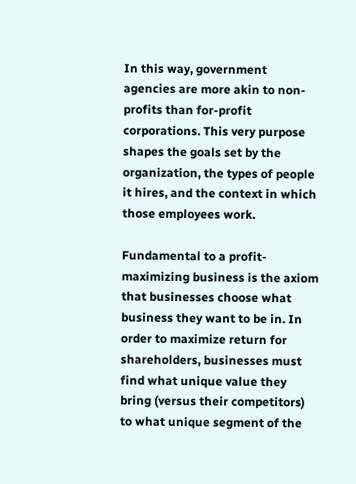In this way, government agencies are more akin to non-profits than for-profit corporations. This very purpose shapes the goals set by the organization, the types of people it hires, and the context in which those employees work.

Fundamental to a profit-maximizing business is the axiom that businesses choose what business they want to be in. In order to maximize return for shareholders, businesses must find what unique value they bring (versus their competitors) to what unique segment of the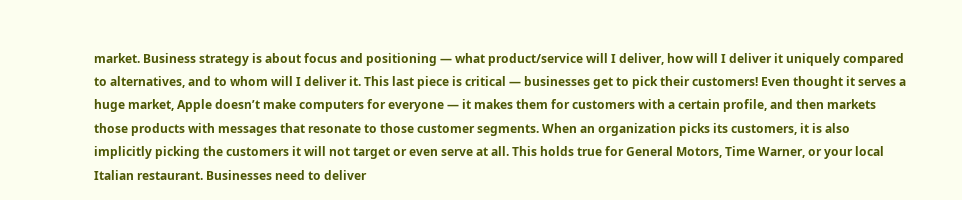market. Business strategy is about focus and positioning — what product/service will I deliver, how will I deliver it uniquely compared to alternatives, and to whom will I deliver it. This last piece is critical — businesses get to pick their customers! Even thought it serves a huge market, Apple doesn’t make computers for everyone — it makes them for customers with a certain profile, and then markets those products with messages that resonate to those customer segments. When an organization picks its customers, it is also implicitly picking the customers it will not target or even serve at all. This holds true for General Motors, Time Warner, or your local Italian restaurant. Businesses need to deliver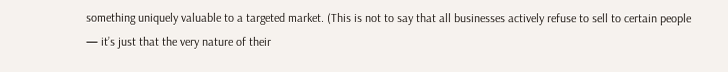something uniquely valuable to a targeted market. (This is not to say that all businesses actively refuse to sell to certain people — it’s just that the very nature of their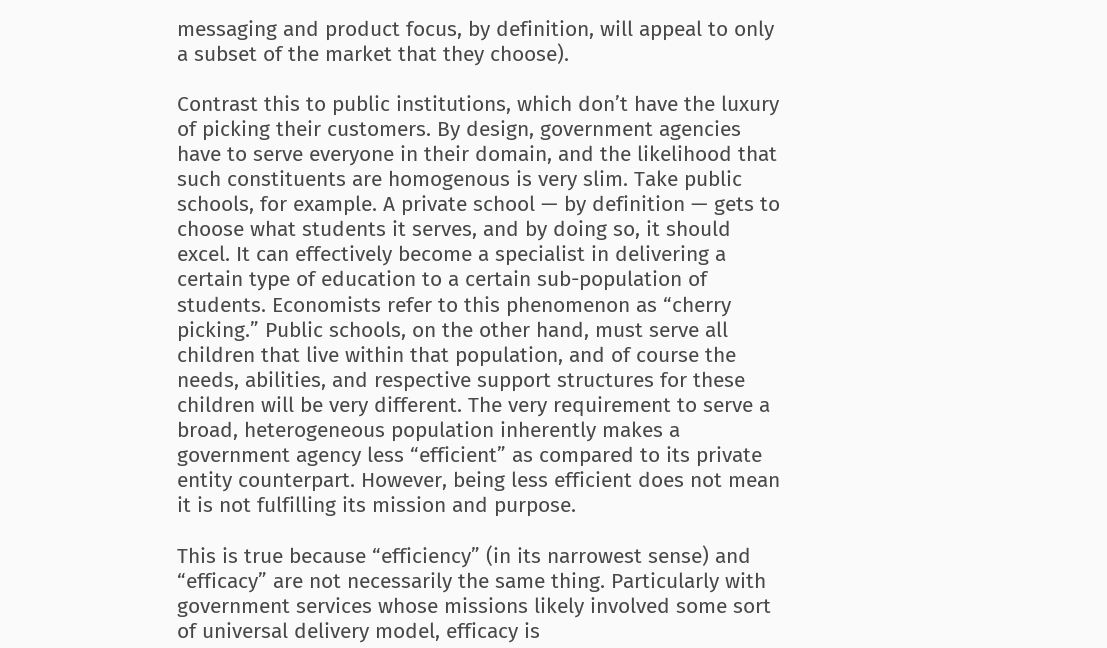messaging and product focus, by definition, will appeal to only a subset of the market that they choose).

Contrast this to public institutions, which don’t have the luxury of picking their customers. By design, government agencies have to serve everyone in their domain, and the likelihood that such constituents are homogenous is very slim. Take public schools, for example. A private school — by definition — gets to choose what students it serves, and by doing so, it should excel. It can effectively become a specialist in delivering a certain type of education to a certain sub-population of students. Economists refer to this phenomenon as “cherry picking.” Public schools, on the other hand, must serve all children that live within that population, and of course the needs, abilities, and respective support structures for these children will be very different. The very requirement to serve a broad, heterogeneous population inherently makes a government agency less “efficient” as compared to its private entity counterpart. However, being less efficient does not mean it is not fulfilling its mission and purpose.

This is true because “efficiency” (in its narrowest sense) and “efficacy” are not necessarily the same thing. Particularly with government services whose missions likely involved some sort of universal delivery model, efficacy is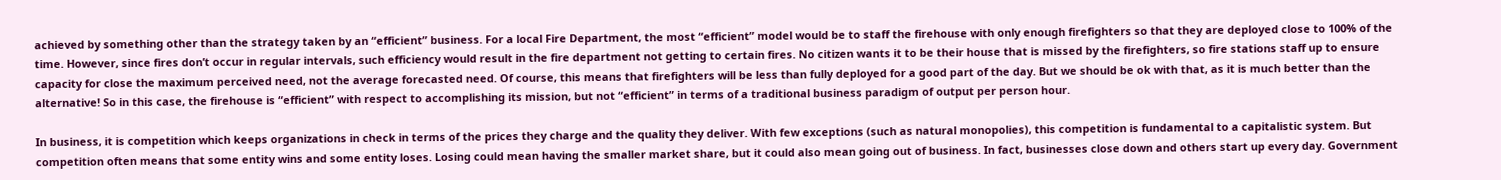achieved by something other than the strategy taken by an “efficient” business. For a local Fire Department, the most “efficient” model would be to staff the firehouse with only enough firefighters so that they are deployed close to 100% of the time. However, since fires don’t occur in regular intervals, such efficiency would result in the fire department not getting to certain fires. No citizen wants it to be their house that is missed by the firefighters, so fire stations staff up to ensure capacity for close the maximum perceived need, not the average forecasted need. Of course, this means that firefighters will be less than fully deployed for a good part of the day. But we should be ok with that, as it is much better than the alternative! So in this case, the firehouse is “efficient” with respect to accomplishing its mission, but not “efficient” in terms of a traditional business paradigm of output per person hour.

In business, it is competition which keeps organizations in check in terms of the prices they charge and the quality they deliver. With few exceptions (such as natural monopolies), this competition is fundamental to a capitalistic system. But competition often means that some entity wins and some entity loses. Losing could mean having the smaller market share, but it could also mean going out of business. In fact, businesses close down and others start up every day. Government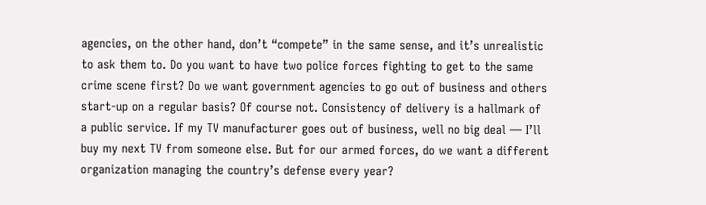agencies, on the other hand, don’t “compete” in the same sense, and it’s unrealistic to ask them to. Do you want to have two police forces fighting to get to the same crime scene first? Do we want government agencies to go out of business and others start-up on a regular basis? Of course not. Consistency of delivery is a hallmark of a public service. If my TV manufacturer goes out of business, well no big deal — I’ll buy my next TV from someone else. But for our armed forces, do we want a different organization managing the country’s defense every year?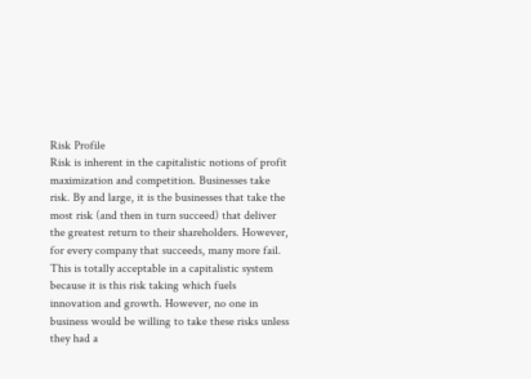Risk Profile
Risk is inherent in the capitalistic notions of profit maximization and competition. Businesses take risk. By and large, it is the businesses that take the most risk (and then in turn succeed) that deliver the greatest return to their shareholders. However, for every company that succeeds, many more fail. This is totally acceptable in a capitalistic system because it is this risk taking which fuels innovation and growth. However, no one in business would be willing to take these risks unless they had a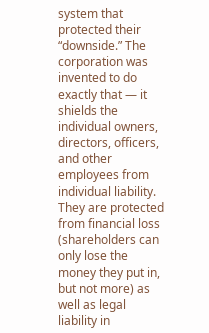system that protected their “downside.” The corporation was invented to do exactly that — it shields the individual owners, directors, officers, and other employees from individual liability. They are protected from financial loss (shareholders can only lose the money they put in, but not more) as well as legal liability in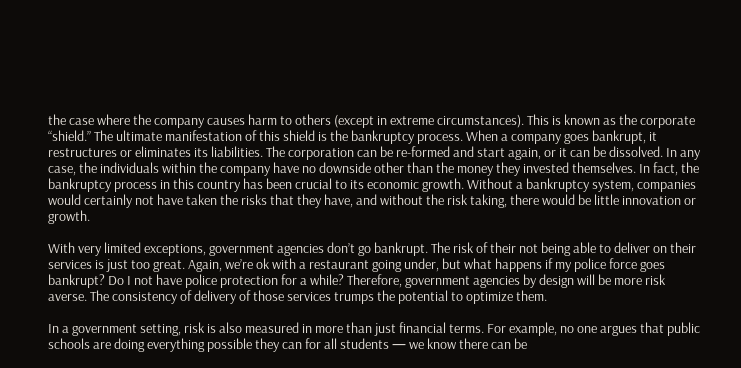the case where the company causes harm to others (except in extreme circumstances). This is known as the corporate “shield.” The ultimate manifestation of this shield is the bankruptcy process. When a company goes bankrupt, it restructures or eliminates its liabilities. The corporation can be re-formed and start again, or it can be dissolved. In any case, the individuals within the company have no downside other than the money they invested themselves. In fact, the bankruptcy process in this country has been crucial to its economic growth. Without a bankruptcy system, companies would certainly not have taken the risks that they have, and without the risk taking, there would be little innovation or growth.

With very limited exceptions, government agencies don’t go bankrupt. The risk of their not being able to deliver on their services is just too great. Again, we’re ok with a restaurant going under, but what happens if my police force goes bankrupt? Do I not have police protection for a while? Therefore, government agencies by design will be more risk averse. The consistency of delivery of those services trumps the potential to optimize them.

In a government setting, risk is also measured in more than just financial terms. For example, no one argues that public schools are doing everything possible they can for all students — we know there can be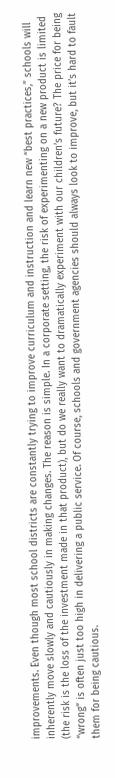improvements. Even though most school districts are constantly trying to improve curriculum and instruction and learn new “best practices,” schools will inherently move slowly and cautiously in making changes. The reason is simple. In a corporate setting, the risk of experimenting on a new product is limited (the risk is the loss of the investment made in that product), but do we really want to dramatically experiment with our children’s future? The price for being “wrong” is often just too high in delivering a public service. Of course, schools and government agencies should always look to improve, but it’s hard to fault them for being cautious.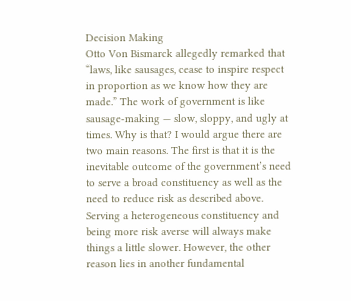Decision Making
Otto Von Bismarck allegedly remarked that “laws, like sausages, cease to inspire respect in proportion as we know how they are made.” The work of government is like sausage-making — slow, sloppy, and ugly at times. Why is that? I would argue there are two main reasons. The first is that it is the inevitable outcome of the government’s need to serve a broad constituency as well as the need to reduce risk as described above. Serving a heterogeneous constituency and being more risk averse will always make things a little slower. However, the other reason lies in another fundamental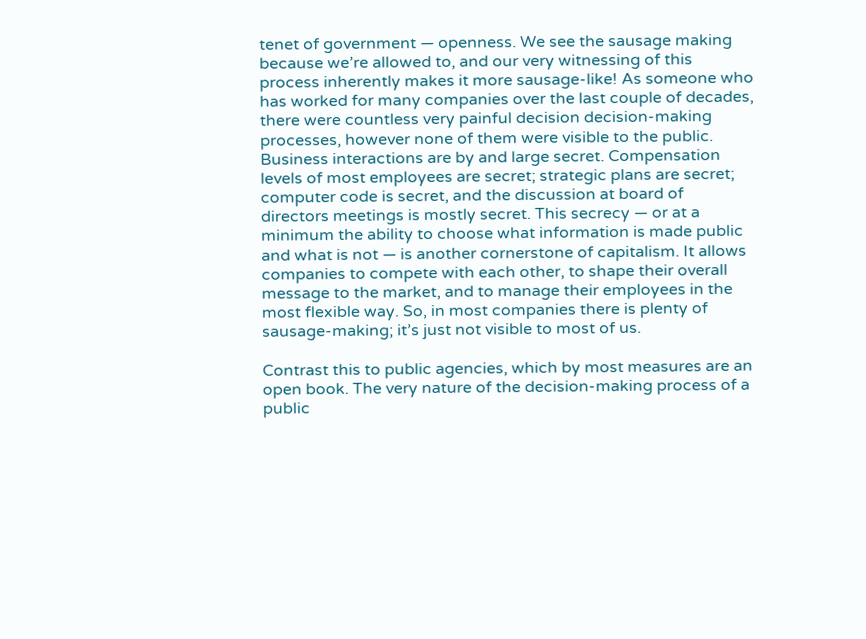tenet of government — openness. We see the sausage making because we’re allowed to, and our very witnessing of this process inherently makes it more sausage-like! As someone who has worked for many companies over the last couple of decades, there were countless very painful decision decision-making processes, however none of them were visible to the public. Business interactions are by and large secret. Compensation levels of most employees are secret; strategic plans are secret; computer code is secret, and the discussion at board of directors meetings is mostly secret. This secrecy — or at a minimum the ability to choose what information is made public and what is not — is another cornerstone of capitalism. It allows companies to compete with each other, to shape their overall message to the market, and to manage their employees in the most flexible way. So, in most companies there is plenty of sausage-making; it’s just not visible to most of us.

Contrast this to public agencies, which by most measures are an open book. The very nature of the decision-making process of a public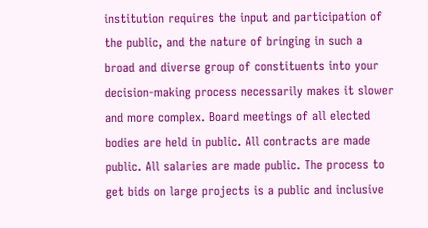institution requires the input and participation of the public, and the nature of bringing in such a broad and diverse group of constituents into your decision-making process necessarily makes it slower and more complex. Board meetings of all elected bodies are held in public. All contracts are made public. All salaries are made public. The process to get bids on large projects is a public and inclusive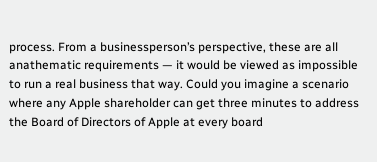process. From a businessperson’s perspective, these are all anathematic requirements — it would be viewed as impossible to run a real business that way. Could you imagine a scenario where any Apple shareholder can get three minutes to address the Board of Directors of Apple at every board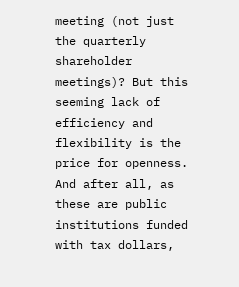meeting (not just the quarterly shareholder meetings)? But this seeming lack of efficiency and flexibility is the price for openness. And after all, as these are public institutions funded with tax dollars,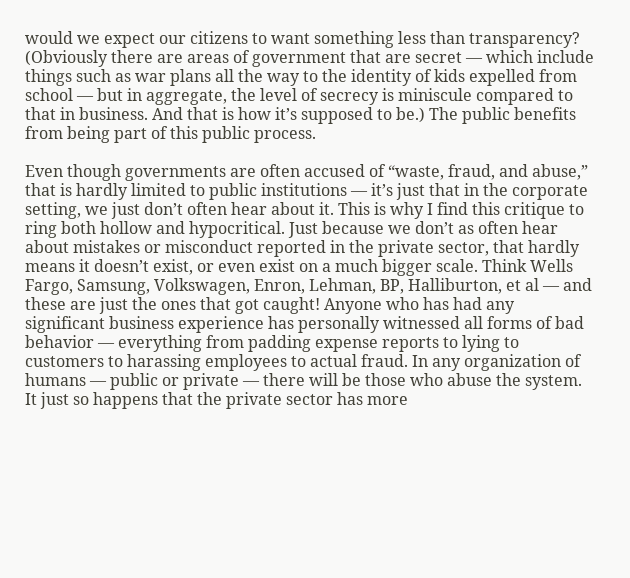would we expect our citizens to want something less than transparency? (Obviously there are areas of government that are secret — which include things such as war plans all the way to the identity of kids expelled from school — but in aggregate, the level of secrecy is miniscule compared to that in business. And that is how it’s supposed to be.) The public benefits from being part of this public process.

Even though governments are often accused of “waste, fraud, and abuse,” that is hardly limited to public institutions — it’s just that in the corporate setting, we just don’t often hear about it. This is why I find this critique to ring both hollow and hypocritical. Just because we don’t as often hear about mistakes or misconduct reported in the private sector, that hardly means it doesn’t exist, or even exist on a much bigger scale. Think Wells Fargo, Samsung, Volkswagen, Enron, Lehman, BP, Halliburton, et al — and these are just the ones that got caught! Anyone who has had any significant business experience has personally witnessed all forms of bad behavior — everything from padding expense reports to lying to customers to harassing employees to actual fraud. In any organization of humans — public or private — there will be those who abuse the system. It just so happens that the private sector has more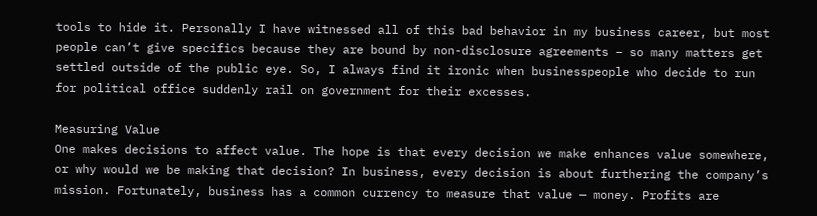tools to hide it. Personally I have witnessed all of this bad behavior in my business career, but most people can’t give specifics because they are bound by non-disclosure agreements – so many matters get settled outside of the public eye. So, I always find it ironic when businesspeople who decide to run for political office suddenly rail on government for their excesses.

Measuring Value
One makes decisions to affect value. The hope is that every decision we make enhances value somewhere, or why would we be making that decision? In business, every decision is about furthering the company’s mission. Fortunately, business has a common currency to measure that value — money. Profits are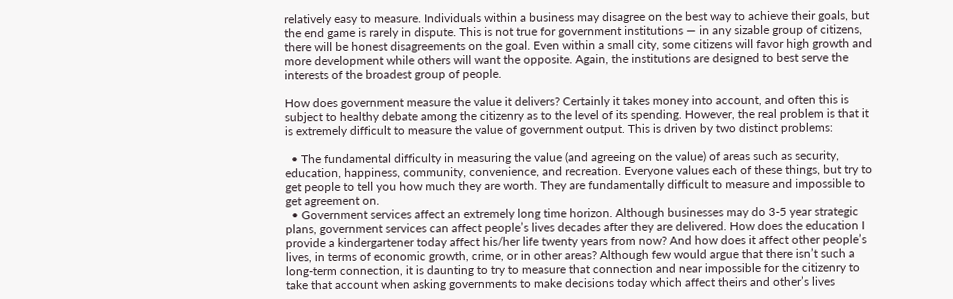relatively easy to measure. Individuals within a business may disagree on the best way to achieve their goals, but the end game is rarely in dispute. This is not true for government institutions — in any sizable group of citizens, there will be honest disagreements on the goal. Even within a small city, some citizens will favor high growth and more development while others will want the opposite. Again, the institutions are designed to best serve the interests of the broadest group of people.

How does government measure the value it delivers? Certainly it takes money into account, and often this is subject to healthy debate among the citizenry as to the level of its spending. However, the real problem is that it is extremely difficult to measure the value of government output. This is driven by two distinct problems:

  • The fundamental difficulty in measuring the value (and agreeing on the value) of areas such as security, education, happiness, community, convenience, and recreation. Everyone values each of these things, but try to get people to tell you how much they are worth. They are fundamentally difficult to measure and impossible to get agreement on.
  • Government services affect an extremely long time horizon. Although businesses may do 3-5 year strategic plans, government services can affect people’s lives decades after they are delivered. How does the education I provide a kindergartener today affect his/her life twenty years from now? And how does it affect other people’s lives, in terms of economic growth, crime, or in other areas? Although few would argue that there isn’t such a long-term connection, it is daunting to try to measure that connection and near impossible for the citizenry to take that account when asking governments to make decisions today which affect theirs and other’s lives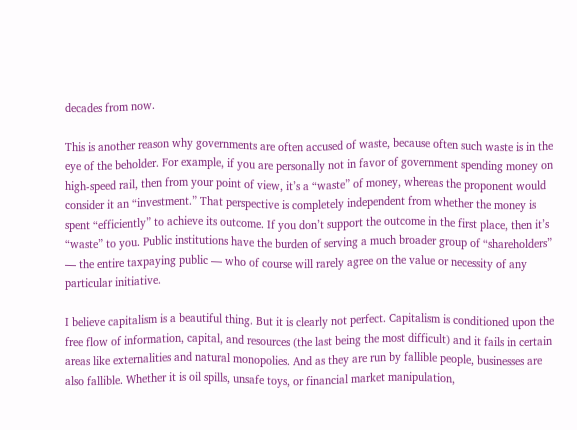decades from now.

This is another reason why governments are often accused of waste, because often such waste is in the eye of the beholder. For example, if you are personally not in favor of government spending money on high-speed rail, then from your point of view, it’s a “waste” of money, whereas the proponent would consider it an “investment.” That perspective is completely independent from whether the money is spent “efficiently” to achieve its outcome. If you don’t support the outcome in the first place, then it’s “waste” to you. Public institutions have the burden of serving a much broader group of “shareholders” — the entire taxpaying public — who of course will rarely agree on the value or necessity of any particular initiative.

I believe capitalism is a beautiful thing. But it is clearly not perfect. Capitalism is conditioned upon the free flow of information, capital, and resources (the last being the most difficult) and it fails in certain areas like externalities and natural monopolies. And as they are run by fallible people, businesses are also fallible. Whether it is oil spills, unsafe toys, or financial market manipulation,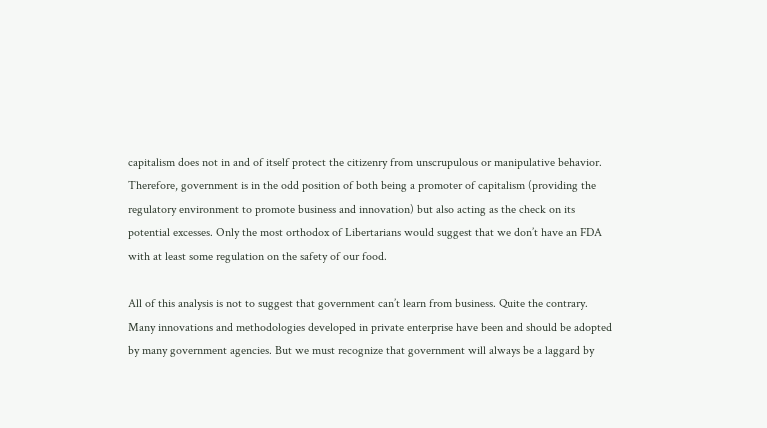capitalism does not in and of itself protect the citizenry from unscrupulous or manipulative behavior. Therefore, government is in the odd position of both being a promoter of capitalism (providing the regulatory environment to promote business and innovation) but also acting as the check on its potential excesses. Only the most orthodox of Libertarians would suggest that we don’t have an FDA with at least some regulation on the safety of our food.

All of this analysis is not to suggest that government can’t learn from business. Quite the contrary. Many innovations and methodologies developed in private enterprise have been and should be adopted by many government agencies. But we must recognize that government will always be a laggard by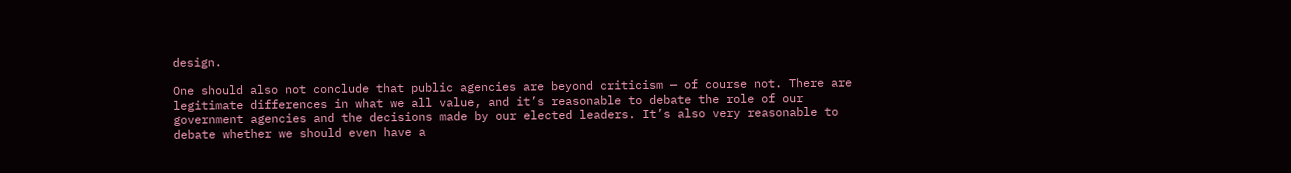design.

One should also not conclude that public agencies are beyond criticism — of course not. There are legitimate differences in what we all value, and it’s reasonable to debate the role of our government agencies and the decisions made by our elected leaders. It’s also very reasonable to debate whether we should even have a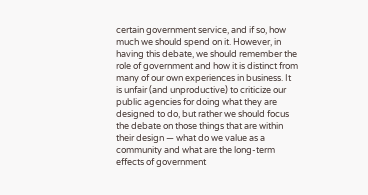certain government service, and if so, how much we should spend on it. However, in having this debate, we should remember the role of government and how it is distinct from many of our own experiences in business. It is unfair (and unproductive) to criticize our public agencies for doing what they are designed to do, but rather we should focus the debate on those things that are within their design — what do we value as a community and what are the long-term effects of government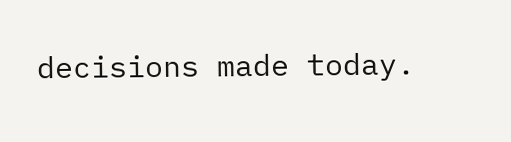decisions made today.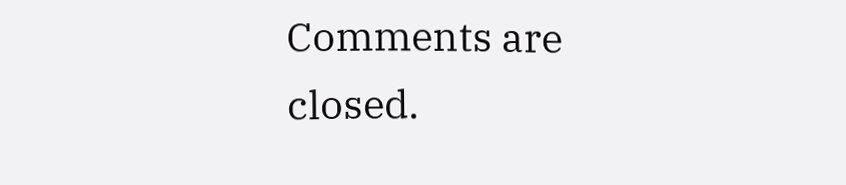Comments are closed.